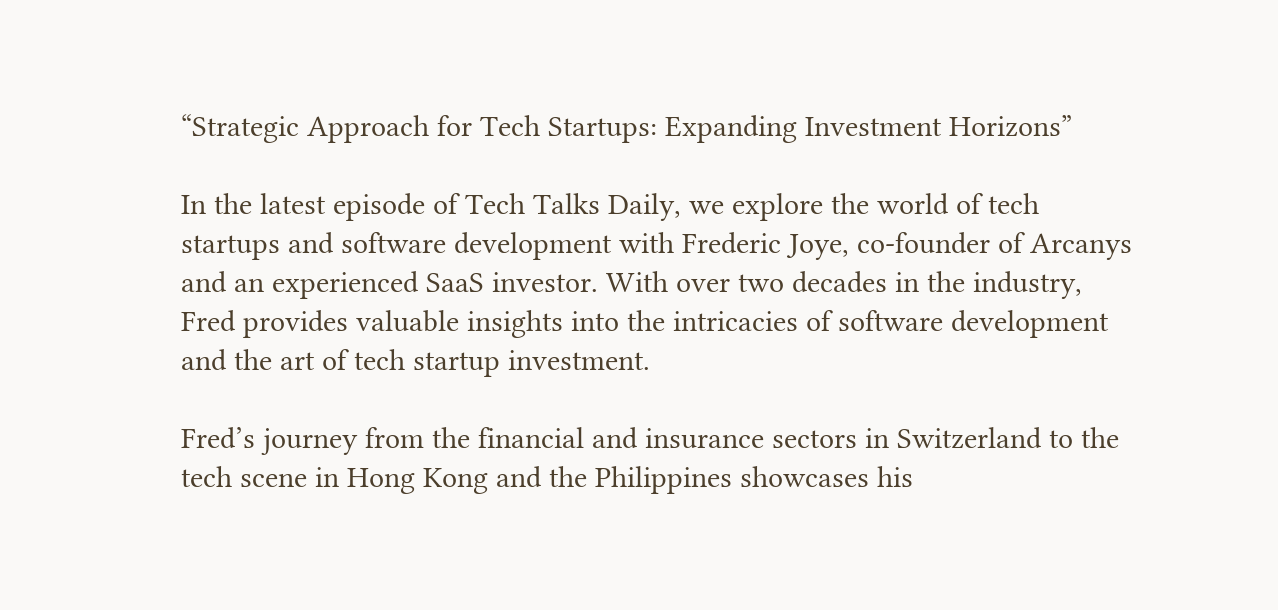“Strategic Approach for Tech Startups: Expanding Investment Horizons”

In the latest episode of Tech Talks Daily, we explore the world of tech startups and software development with Frederic Joye, co-founder of Arcanys and an experienced SaaS investor. With over two decades in the industry, Fred provides valuable insights into the intricacies of software development and the art of tech startup investment.

Fred’s journey from the financial and insurance sectors in Switzerland to the tech scene in Hong Kong and the Philippines showcases his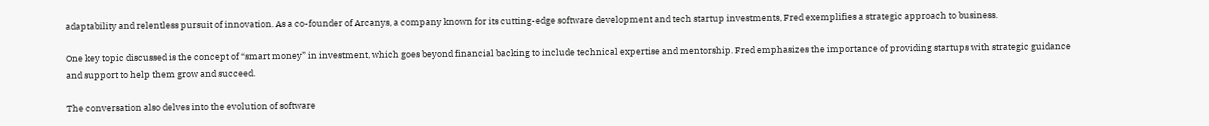adaptability and relentless pursuit of innovation. As a co-founder of Arcanys, a company known for its cutting-edge software development and tech startup investments, Fred exemplifies a strategic approach to business.

One key topic discussed is the concept of “smart money” in investment, which goes beyond financial backing to include technical expertise and mentorship. Fred emphasizes the importance of providing startups with strategic guidance and support to help them grow and succeed.

The conversation also delves into the evolution of software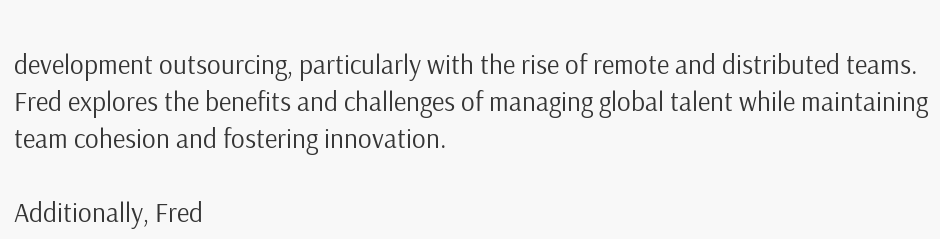development outsourcing, particularly with the rise of remote and distributed teams. Fred explores the benefits and challenges of managing global talent while maintaining team cohesion and fostering innovation.

Additionally, Fred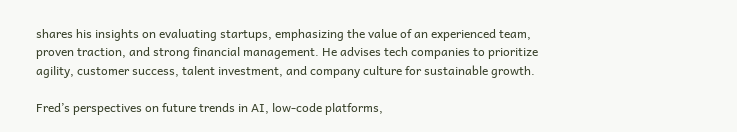shares his insights on evaluating startups, emphasizing the value of an experienced team, proven traction, and strong financial management. He advises tech companies to prioritize agility, customer success, talent investment, and company culture for sustainable growth.

Fred’s perspectives on future trends in AI, low-code platforms,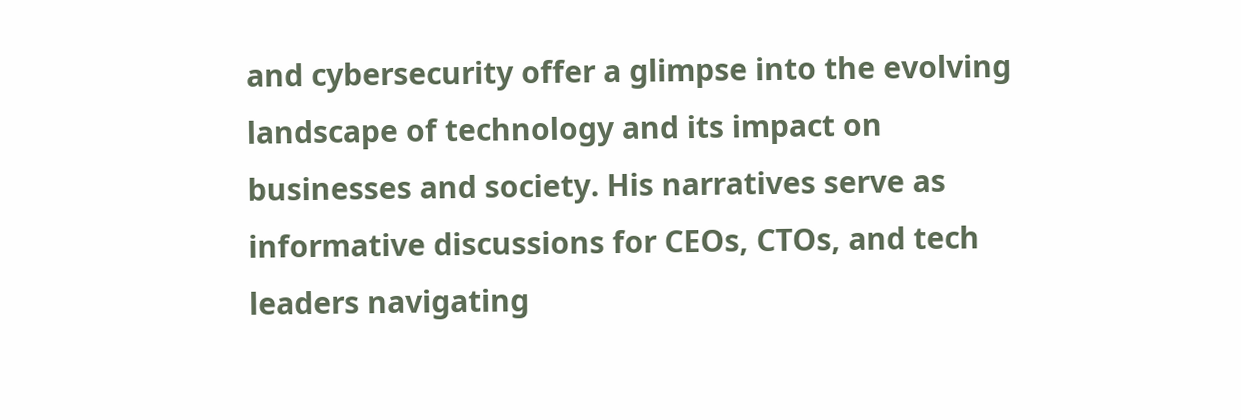and cybersecurity offer a glimpse into the evolving landscape of technology and its impact on businesses and society. His narratives serve as informative discussions for CEOs, CTOs, and tech leaders navigating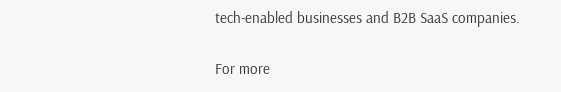tech-enabled businesses and B2B SaaS companies.

For more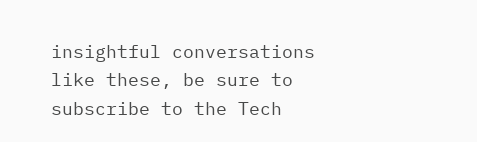insightful conversations like these, be sure to subscribe to the Tech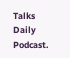Talks Daily Podcast.